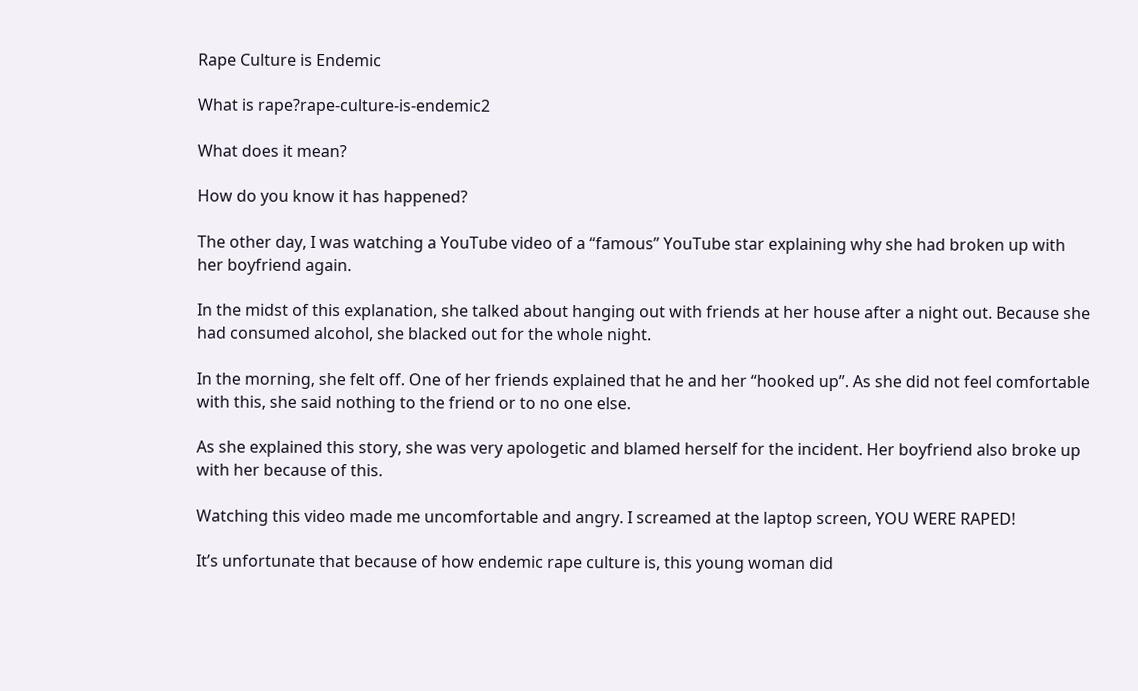Rape Culture is Endemic

What is rape?rape-culture-is-endemic2

What does it mean?

How do you know it has happened?

The other day, I was watching a YouTube video of a “famous” YouTube star explaining why she had broken up with her boyfriend again.

In the midst of this explanation, she talked about hanging out with friends at her house after a night out. Because she had consumed alcohol, she blacked out for the whole night.

In the morning, she felt off. One of her friends explained that he and her “hooked up”. As she did not feel comfortable with this, she said nothing to the friend or to no one else.

As she explained this story, she was very apologetic and blamed herself for the incident. Her boyfriend also broke up with her because of this.

Watching this video made me uncomfortable and angry. I screamed at the laptop screen, YOU WERE RAPED!

It’s unfortunate that because of how endemic rape culture is, this young woman did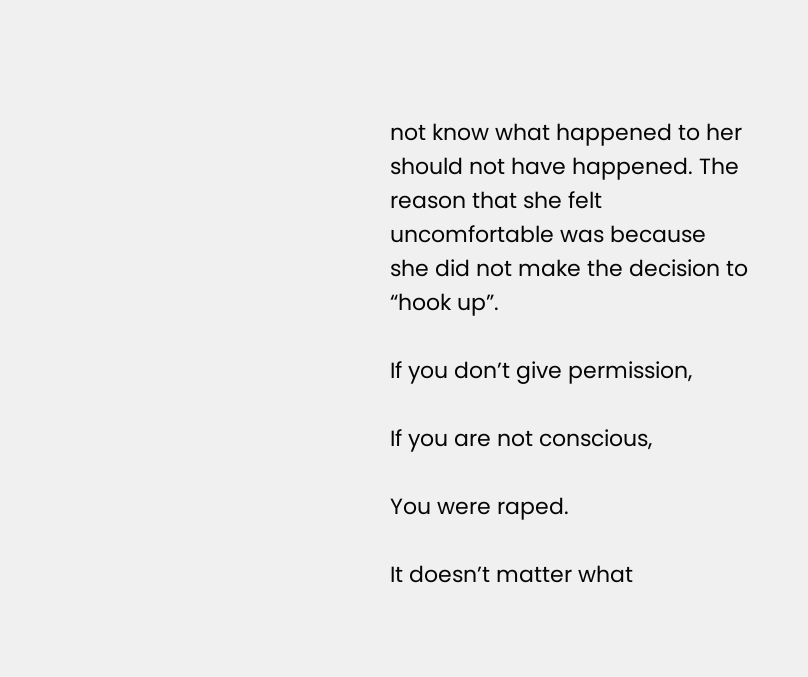not know what happened to her should not have happened. The reason that she felt uncomfortable was because she did not make the decision to “hook up”.

If you don’t give permission,

If you are not conscious,

You were raped.

It doesn’t matter what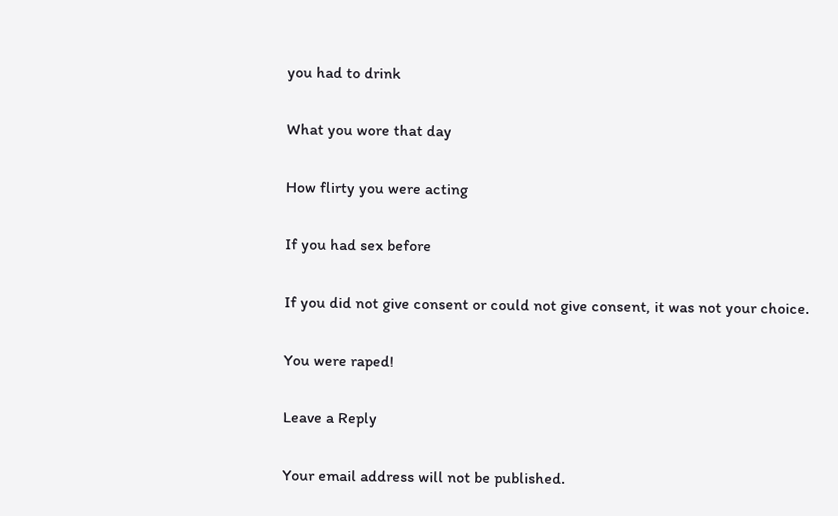you had to drink

What you wore that day

How flirty you were acting

If you had sex before

If you did not give consent or could not give consent, it was not your choice.

You were raped!

Leave a Reply

Your email address will not be published.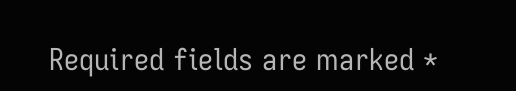Required fields are marked *